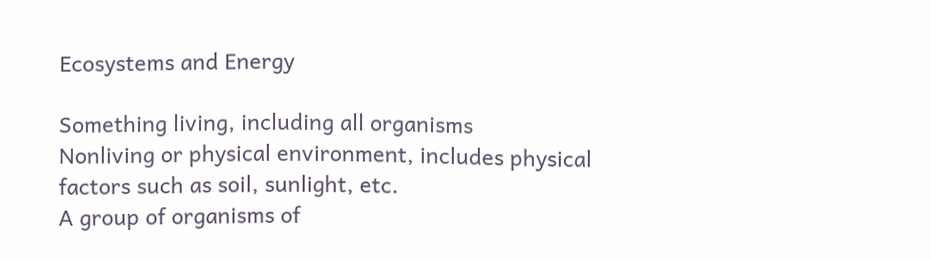Ecosystems and Energy

Something living, including all organisms
Nonliving or physical environment, includes physical factors such as soil, sunlight, etc.
A group of organisms of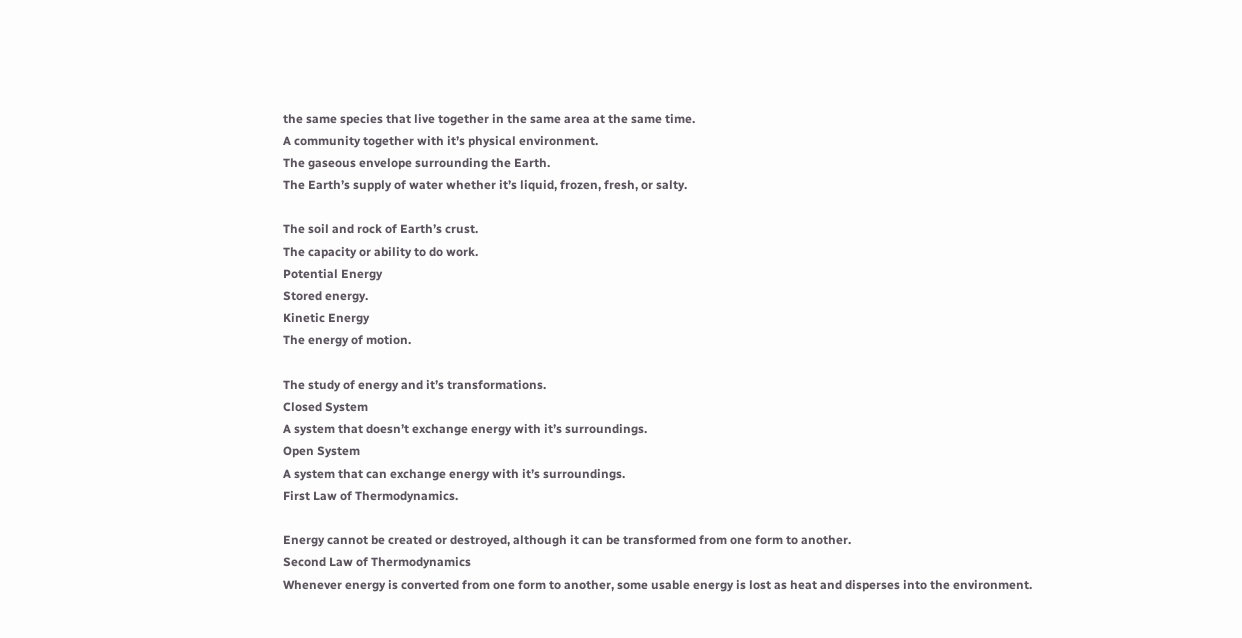the same species that live together in the same area at the same time.
A community together with it’s physical environment.
The gaseous envelope surrounding the Earth.
The Earth’s supply of water whether it’s liquid, frozen, fresh, or salty.

The soil and rock of Earth’s crust.
The capacity or ability to do work.
Potential Energy
Stored energy.
Kinetic Energy
The energy of motion.

The study of energy and it’s transformations.
Closed System
A system that doesn’t exchange energy with it’s surroundings.
Open System
A system that can exchange energy with it’s surroundings.
First Law of Thermodynamics.

Energy cannot be created or destroyed, although it can be transformed from one form to another.
Second Law of Thermodynamics
Whenever energy is converted from one form to another, some usable energy is lost as heat and disperses into the environment.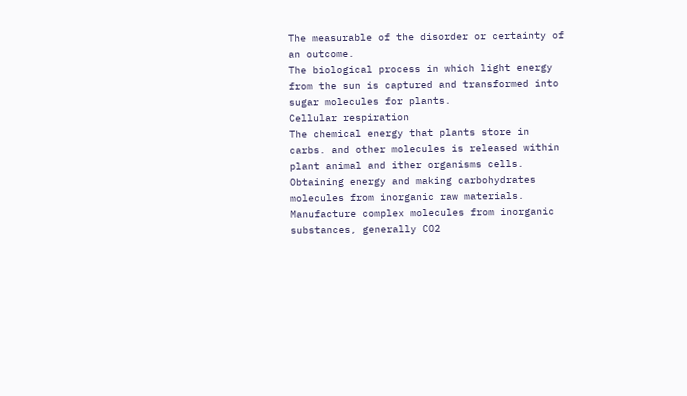The measurable of the disorder or certainty of an outcome.
The biological process in which light energy from the sun is captured and transformed into sugar molecules for plants.
Cellular respiration
The chemical energy that plants store in carbs. and other molecules is released within plant animal and ither organisms cells.
Obtaining energy and making carbohydrates molecules from inorganic raw materials.
Manufacture complex molecules from inorganic substances, generally CO2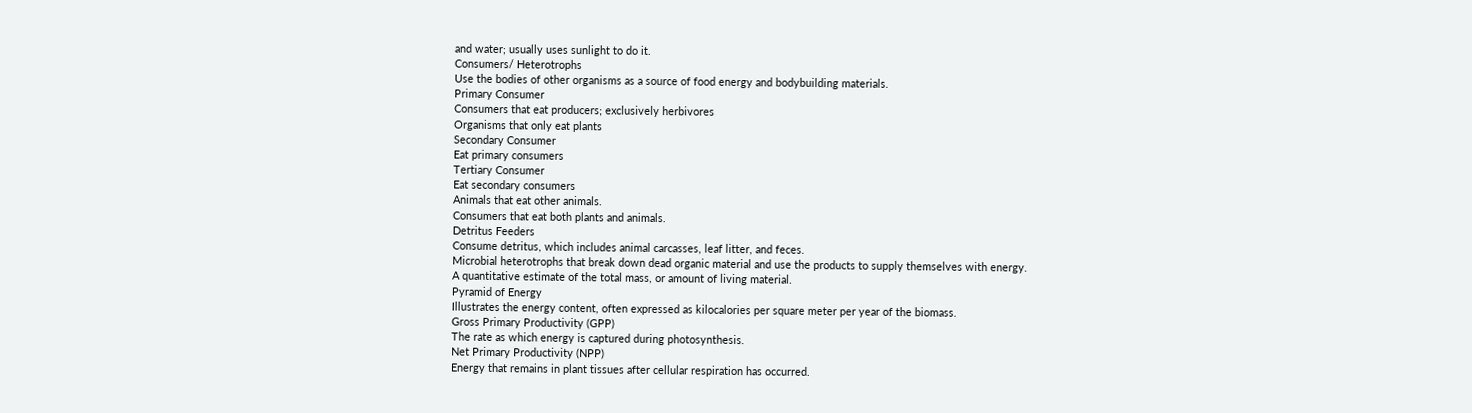and water; usually uses sunlight to do it.
Consumers/ Heterotrophs
Use the bodies of other organisms as a source of food energy and bodybuilding materials.
Primary Consumer
Consumers that eat producers; exclusively herbivores
Organisms that only eat plants
Secondary Consumer
Eat primary consumers
Tertiary Consumer
Eat secondary consumers
Animals that eat other animals.
Consumers that eat both plants and animals.
Detritus Feeders
Consume detritus, which includes animal carcasses, leaf litter, and feces.
Microbial heterotrophs that break down dead organic material and use the products to supply themselves with energy.
A quantitative estimate of the total mass, or amount of living material.
Pyramid of Energy
Illustrates the energy content, often expressed as kilocalories per square meter per year of the biomass.
Gross Primary Productivity (GPP)
The rate as which energy is captured during photosynthesis.
Net Primary Productivity (NPP)
Energy that remains in plant tissues after cellular respiration has occurred.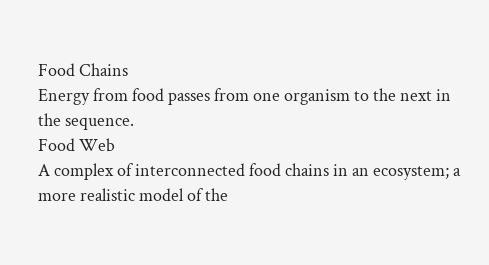Food Chains
Energy from food passes from one organism to the next in the sequence.
Food Web
A complex of interconnected food chains in an ecosystem; a more realistic model of the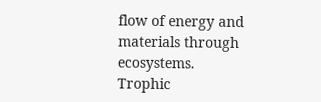flow of energy and materials through ecosystems.
Trophic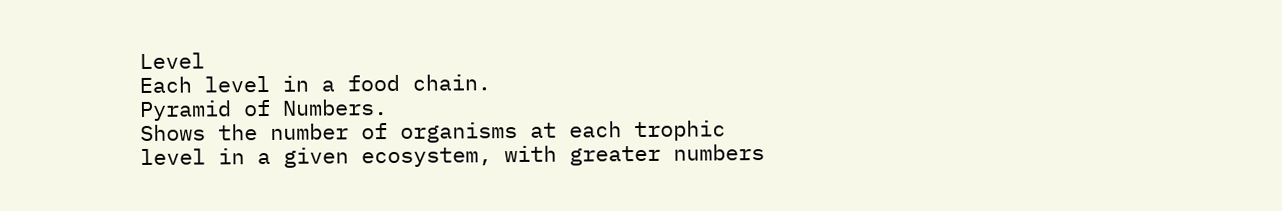Level
Each level in a food chain.
Pyramid of Numbers.
Shows the number of organisms at each trophic level in a given ecosystem, with greater numbers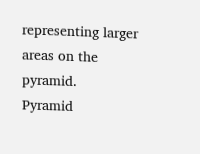representing larger areas on the pyramid.
Pyramid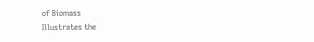of Biomass
Illustrates the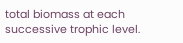total biomass at each successive trophic level.